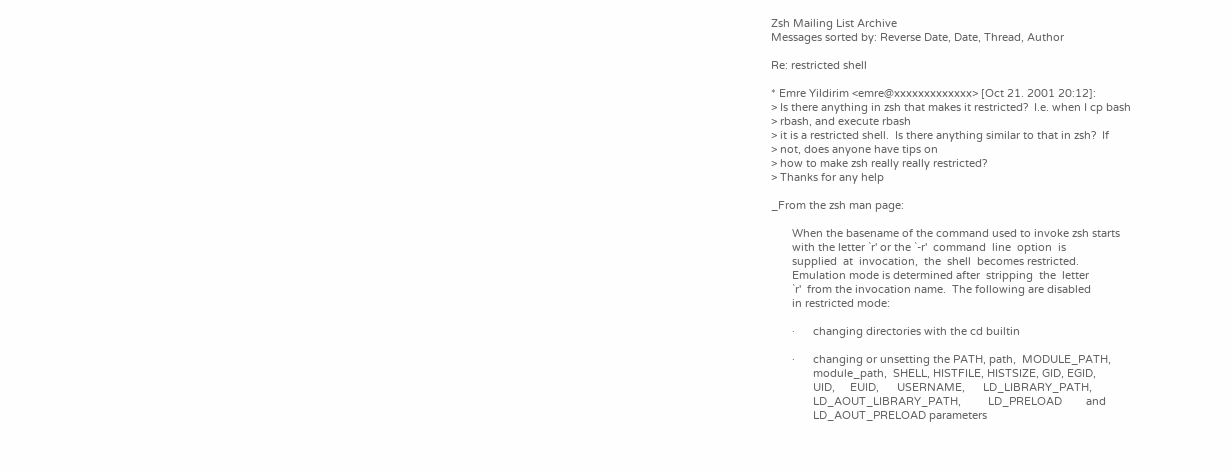Zsh Mailing List Archive
Messages sorted by: Reverse Date, Date, Thread, Author

Re: restricted shell

* Emre Yildirim <emre@xxxxxxxxxxxxx> [Oct 21. 2001 20:12]:
> Is there anything in zsh that makes it restricted?  I.e. when I cp bash
> rbash, and execute rbash
> it is a restricted shell.  Is there anything similar to that in zsh?  If
> not, does anyone have tips on
> how to make zsh really really restricted?
> Thanks for any help

_From the zsh man page:

       When the basename of the command used to invoke zsh starts
       with the letter `r' or the `-r'  command  line  option  is
       supplied  at  invocation,  the  shell  becomes restricted.
       Emulation mode is determined after  stripping  the  letter
       `r'  from the invocation name.  The following are disabled
       in restricted mode:

       ·      changing directories with the cd builtin

       ·      changing or unsetting the PATH, path,  MODULE_PATH,
              module_path,  SHELL, HISTFILE, HISTSIZE, GID, EGID,
              UID,     EUID,      USERNAME,      LD_LIBRARY_PATH,
              LD_AOUT_LIBRARY_PATH,         LD_PRELOAD        and
              LD_AOUT_PRELOAD parameters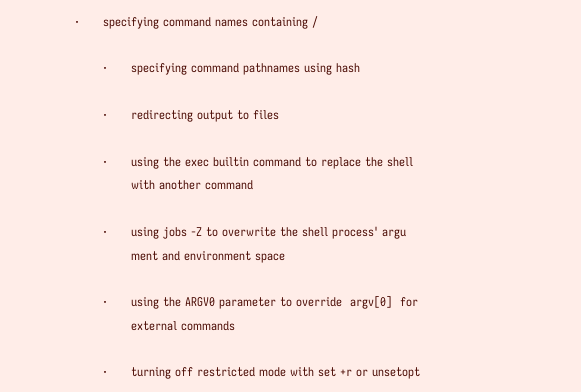·      specifying command names containing /

       ·      specifying command pathnames using hash

       ·      redirecting output to files

       ·      using the exec builtin command to replace the shell
              with another command

       ·      using jobs -Z to overwrite the shell process' argu
              ment and environment space

       ·      using the ARGV0 parameter to override  argv[0]  for
              external commands

       ·      turning off restricted mode with set +r or unsetopt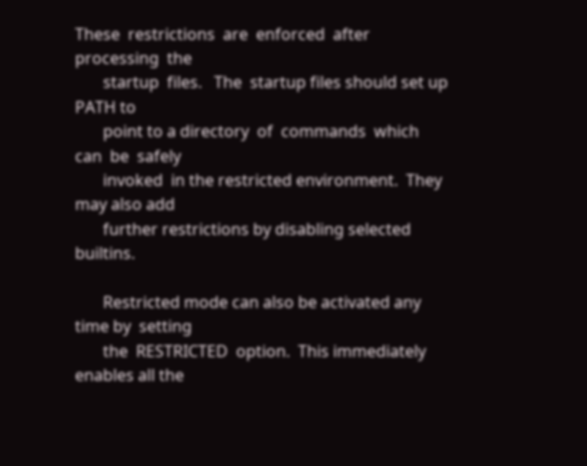These  restrictions  are  enforced  after  processing  the
       startup  files.   The  startup files should set up PATH to
       point to a directory  of  commands  which  can  be  safely
       invoked  in the restricted environment.  They may also add
       further restrictions by disabling selected builtins.

       Restricted mode can also be activated any time by  setting
       the  RESTRICTED  option.  This immediately enables all the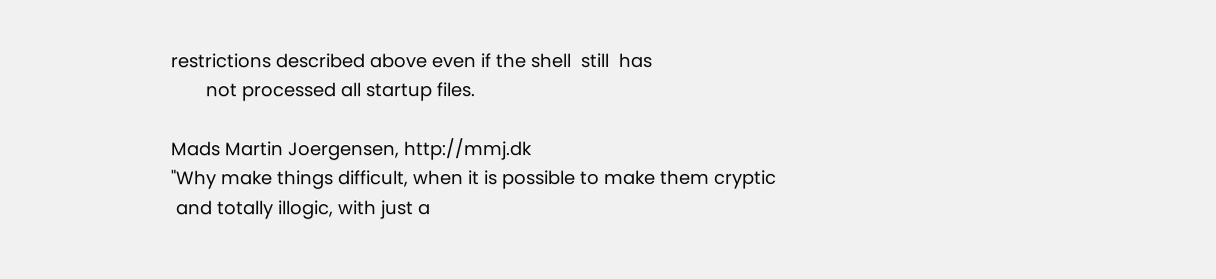restrictions described above even if the shell  still  has
       not processed all startup files.

Mads Martin Joergensen, http://mmj.dk
"Why make things difficult, when it is possible to make them cryptic
 and totally illogic, with just a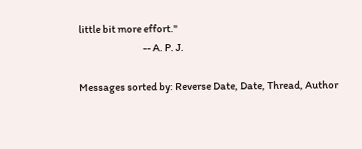little bit more effort."
                                -- A. P. J.

Messages sorted by: Reverse Date, Date, Thread, Author